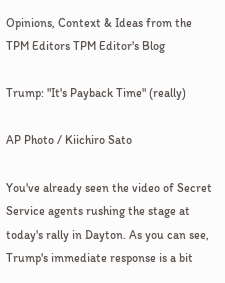Opinions, Context & Ideas from the TPM Editors TPM Editor's Blog

Trump: "It's Payback Time" (really)

AP Photo / Kiichiro Sato

You've already seen the video of Secret Service agents rushing the stage at today's rally in Dayton. As you can see, Trump's immediate response is a bit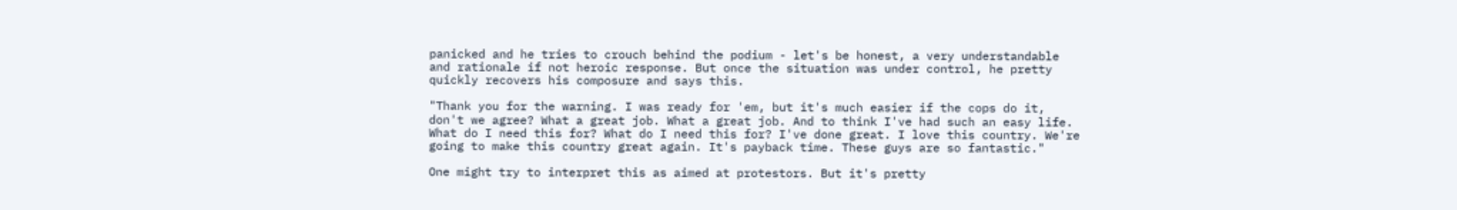panicked and he tries to crouch behind the podium - let's be honest, a very understandable and rationale if not heroic response. But once the situation was under control, he pretty quickly recovers his composure and says this.

"Thank you for the warning. I was ready for 'em, but it's much easier if the cops do it, don't we agree? What a great job. What a great job. And to think I've had such an easy life. What do I need this for? What do I need this for? I've done great. I love this country. We're going to make this country great again. It's payback time. These guys are so fantastic."

One might try to interpret this as aimed at protestors. But it's pretty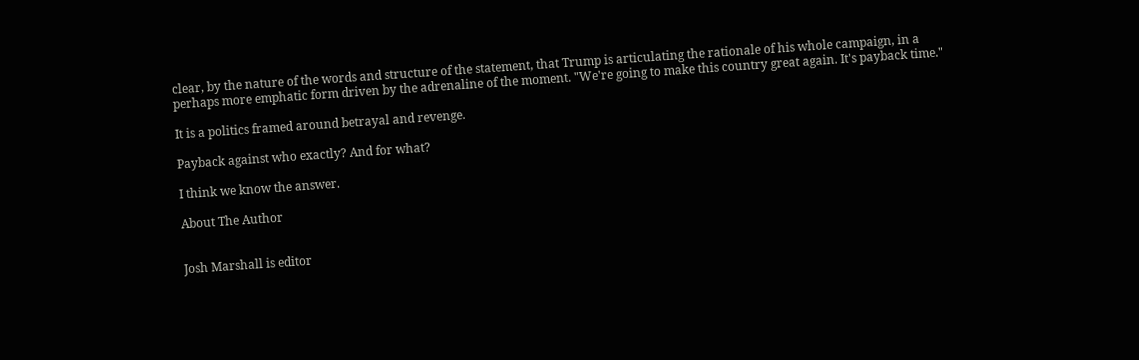clear, by the nature of the words and structure of the statement, that Trump is articulating the rationale of his whole campaign, in a perhaps more emphatic form driven by the adrenaline of the moment. "We're going to make this country great again. It's payback time."

It is a politics framed around betrayal and revenge.

Payback against who exactly? And for what?

I think we know the answer.

About The Author


Josh Marshall is editor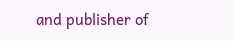and publisher of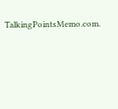TalkingPointsMemo.com.